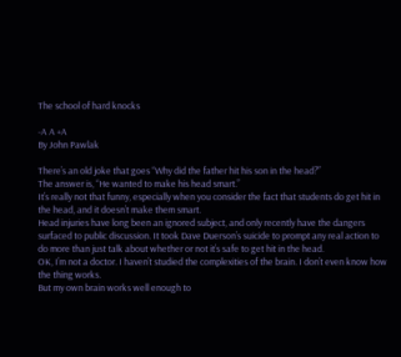The school of hard knocks

-A A +A
By John Pawlak

There’s an old joke that goes “Why did the father hit his son in the head?”
The answer is, “He wanted to make his head smart.”
It’s really not that funny, especially when you consider the fact that students do get hit in the head, and it doesn’t make them smart.
Head injuries have long been an ignored subject, and only recently have the dangers surfaced to public discussion. It took Dave Duerson’s suicide to prompt any real action to do more than just talk about whether or not it’s safe to get hit in the head.
OK, I’m not a doctor. I haven’t studied the complexities of the brain. I don’t even know how the thing works.
But my own brain works well enough to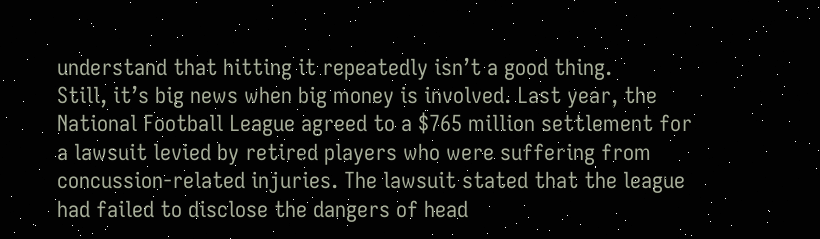understand that hitting it repeatedly isn’t a good thing.
Still, it’s big news when big money is involved. Last year, the National Football League agreed to a $765 million settlement for a lawsuit levied by retired players who were suffering from concussion-related injuries. The lawsuit stated that the league had failed to disclose the dangers of head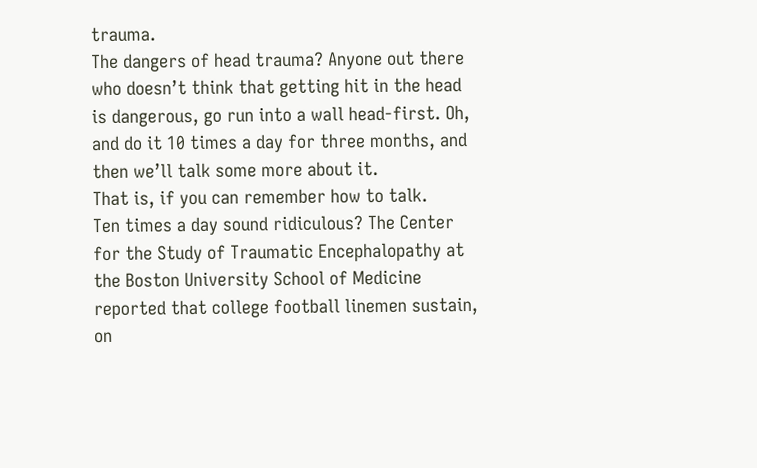trauma.
The dangers of head trauma? Anyone out there who doesn’t think that getting hit in the head is dangerous, go run into a wall head-first. Oh, and do it 10 times a day for three months, and then we’ll talk some more about it.
That is, if you can remember how to talk.
Ten times a day sound ridiculous? The Center for the Study of Traumatic Encephalopathy at the Boston University School of Medicine reported that college football linemen sustain, on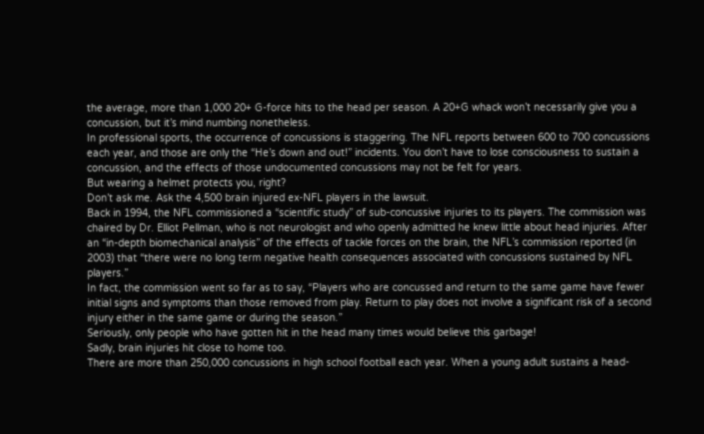the average, more than 1,000 20+ G-force hits to the head per season. A 20+G whack won’t necessarily give you a concussion, but it’s mind numbing nonetheless.
In professional sports, the occurrence of concussions is staggering. The NFL reports between 600 to 700 concussions each year, and those are only the “He’s down and out!” incidents. You don’t have to lose consciousness to sustain a concussion, and the effects of those undocumented concussions may not be felt for years.
But wearing a helmet protects you, right?
Don’t ask me. Ask the 4,500 brain injured ex-NFL players in the lawsuit.
Back in 1994, the NFL commissioned a “scientific study” of sub-concussive injuries to its players. The commission was chaired by Dr. Elliot Pellman, who is not neurologist and who openly admitted he knew little about head injuries. After an “in-depth biomechanical analysis” of the effects of tackle forces on the brain, the NFL’s commission reported (in 2003) that “there were no long term negative health consequences associated with concussions sustained by NFL players.”
In fact, the commission went so far as to say, “Players who are concussed and return to the same game have fewer initial signs and symptoms than those removed from play. Return to play does not involve a significant risk of a second injury either in the same game or during the season.”
Seriously, only people who have gotten hit in the head many times would believe this garbage!
Sadly, brain injuries hit close to home too.
There are more than 250,000 concussions in high school football each year. When a young adult sustains a head-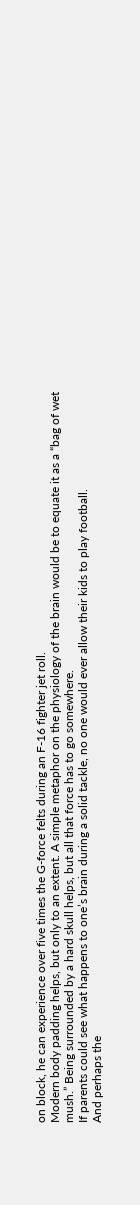on block, he can experience over five times the G-force felts during an F-16 fighter jet roll.
Modern body padding helps, but only to an extent. A simple metaphor on the physiology of the brain would be to equate it as a “bag of wet mush.” Being surrounded by a hard skull helps, but all that force has to go somewhere.
If parents could see what happens to one’s brain during a solid tackle, no one would ever allow their kids to play football.
And perhaps the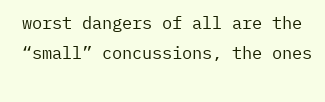worst dangers of all are the “small” concussions, the ones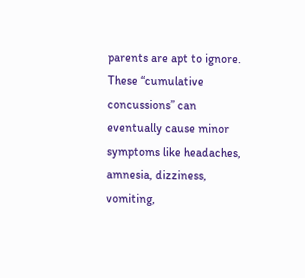parents are apt to ignore. These “cumulative concussions” can eventually cause minor symptoms like headaches, amnesia, dizziness, vomiting,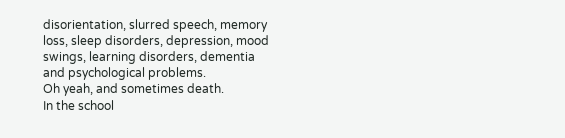disorientation, slurred speech, memory loss, sleep disorders, depression, mood swings, learning disorders, dementia and psychological problems.
Oh yeah, and sometimes death.
In the school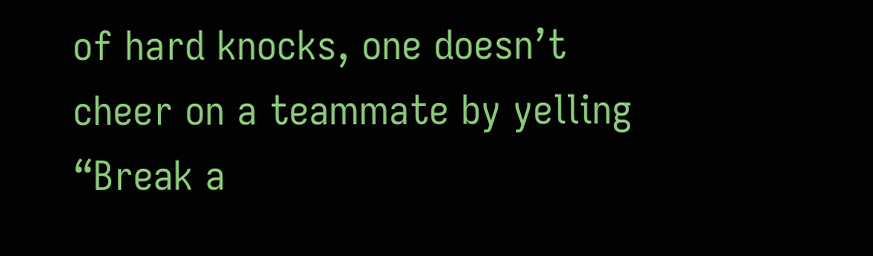of hard knocks, one doesn’t cheer on a teammate by yelling “Break a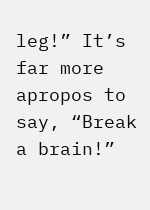leg!” It’s far more apropos to say, “Break a brain!”